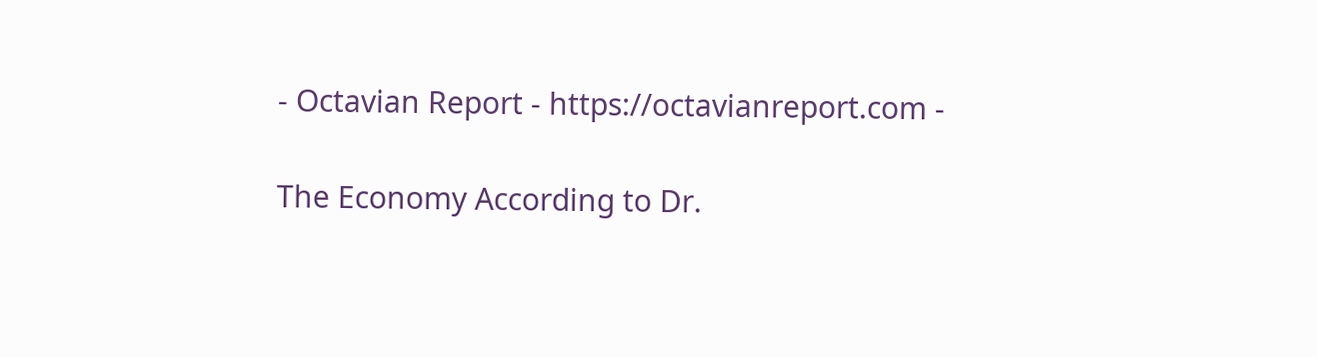- Octavian Report - https://octavianreport.com -

The Economy According to Dr.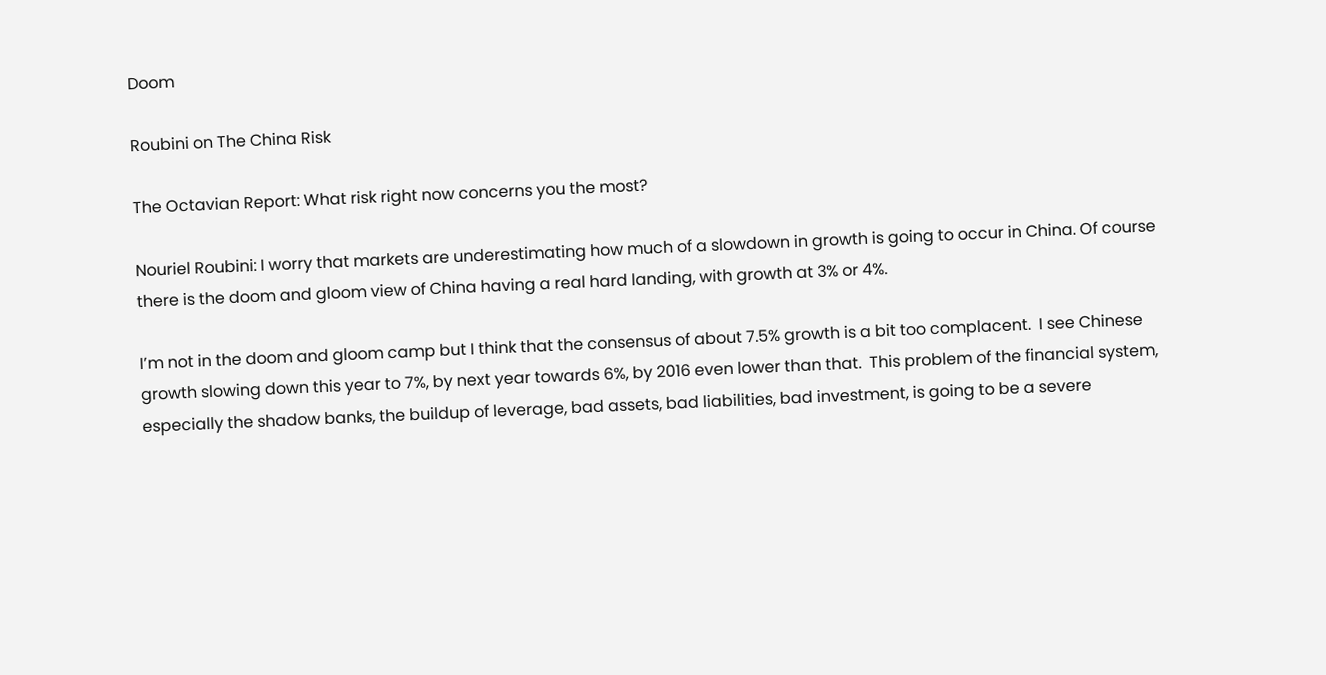Doom

Roubini on The China Risk

The Octavian Report: What risk right now concerns you the most?

Nouriel Roubini: I worry that markets are underestimating how much of a slowdown in growth is going to occur in China. Of course there is the doom and gloom view of China having a real hard landing, with growth at 3% or 4%.

I’m not in the doom and gloom camp but I think that the consensus of about 7.5% growth is a bit too complacent.  I see Chinese growth slowing down this year to 7%, by next year towards 6%, by 2016 even lower than that.  This problem of the financial system, especially the shadow banks, the buildup of leverage, bad assets, bad liabilities, bad investment, is going to be a severe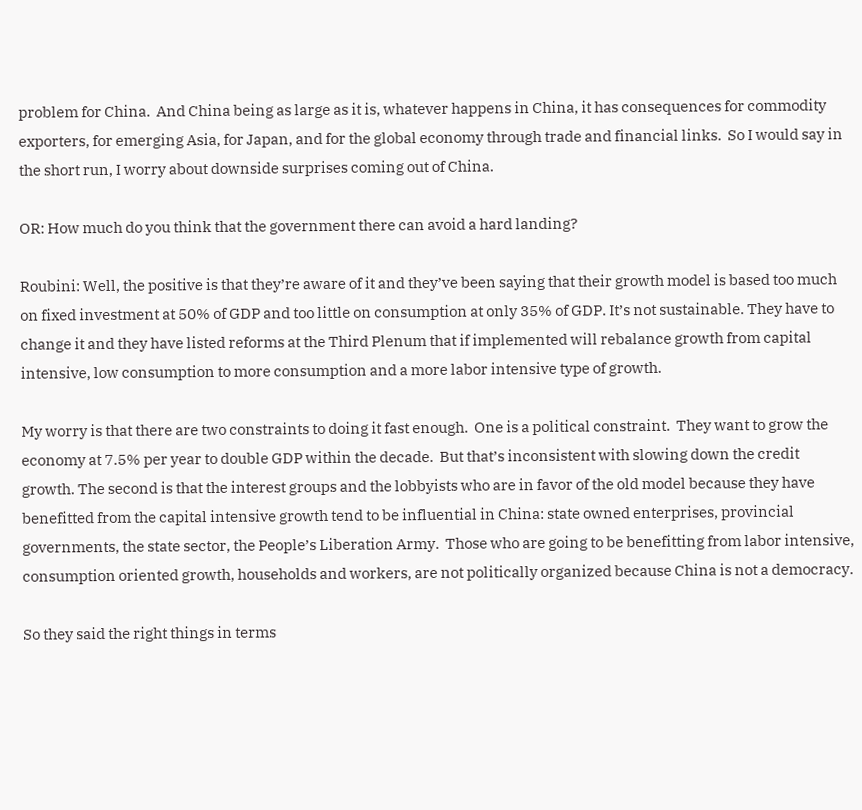problem for China.  And China being as large as it is, whatever happens in China, it has consequences for commodity exporters, for emerging Asia, for Japan, and for the global economy through trade and financial links.  So I would say in the short run, I worry about downside surprises coming out of China.

OR: How much do you think that the government there can avoid a hard landing?

Roubini: Well, the positive is that they’re aware of it and they’ve been saying that their growth model is based too much on fixed investment at 50% of GDP and too little on consumption at only 35% of GDP. It’s not sustainable. They have to change it and they have listed reforms at the Third Plenum that if implemented will rebalance growth from capital intensive, low consumption to more consumption and a more labor intensive type of growth.

My worry is that there are two constraints to doing it fast enough.  One is a political constraint.  They want to grow the economy at 7.5% per year to double GDP within the decade.  But that’s inconsistent with slowing down the credit growth. The second is that the interest groups and the lobbyists who are in favor of the old model because they have benefitted from the capital intensive growth tend to be influential in China: state owned enterprises, provincial governments, the state sector, the People’s Liberation Army.  Those who are going to be benefitting from labor intensive, consumption oriented growth, households and workers, are not politically organized because China is not a democracy.

So they said the right things in terms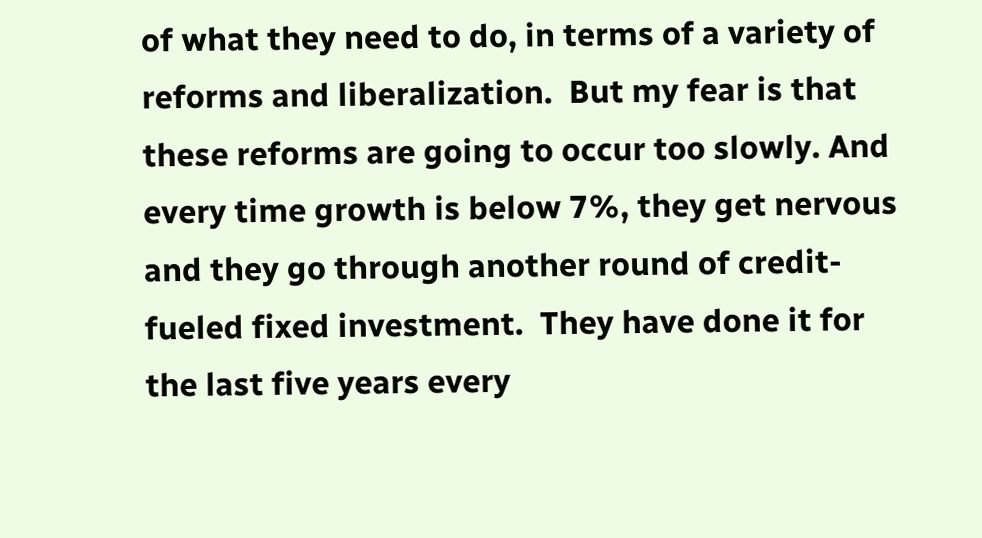of what they need to do, in terms of a variety of reforms and liberalization.  But my fear is that these reforms are going to occur too slowly. And every time growth is below 7%, they get nervous and they go through another round of credit-fueled fixed investment.  They have done it for the last five years every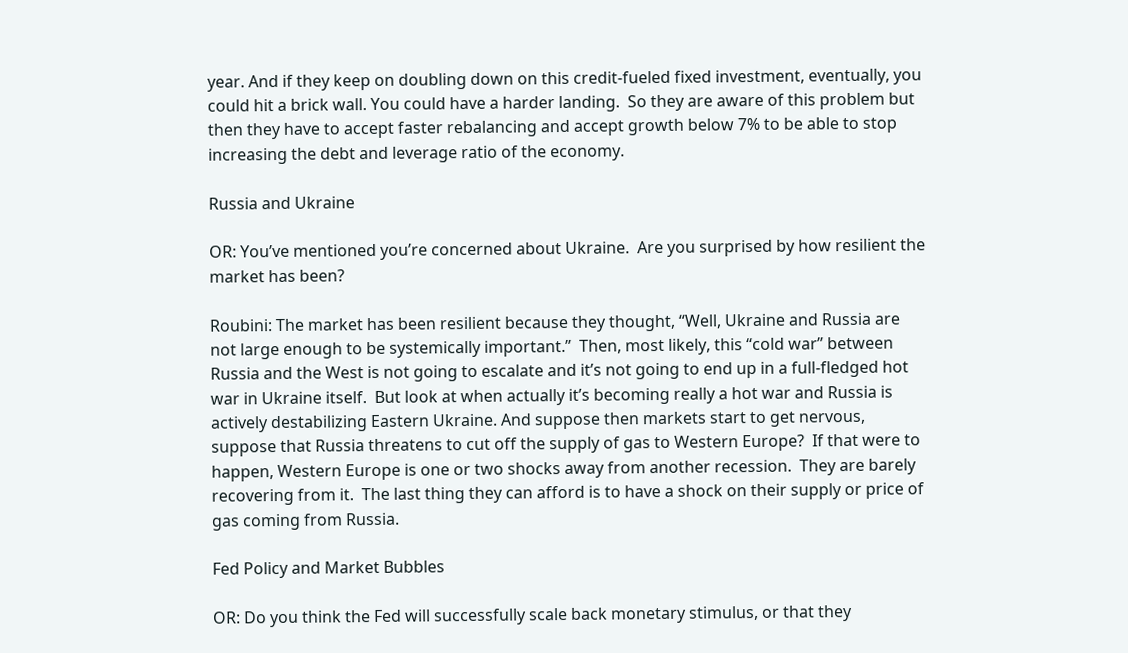year. And if they keep on doubling down on this credit-fueled fixed investment, eventually, you could hit a brick wall. You could have a harder landing.  So they are aware of this problem but then they have to accept faster rebalancing and accept growth below 7% to be able to stop increasing the debt and leverage ratio of the economy.

Russia and Ukraine

OR: You’ve mentioned you’re concerned about Ukraine.  Are you surprised by how resilient the market has been?

Roubini: The market has been resilient because they thought, “Well, Ukraine and Russia are not large enough to be systemically important.”  Then, most likely, this “cold war” between Russia and the West is not going to escalate and it’s not going to end up in a full-fledged hot war in Ukraine itself.  But look at when actually it’s becoming really a hot war and Russia is actively destabilizing Eastern Ukraine. And suppose then markets start to get nervous, suppose that Russia threatens to cut off the supply of gas to Western Europe?  If that were to happen, Western Europe is one or two shocks away from another recession.  They are barely recovering from it.  The last thing they can afford is to have a shock on their supply or price of gas coming from Russia.

Fed Policy and Market Bubbles

OR: Do you think the Fed will successfully scale back monetary stimulus, or that they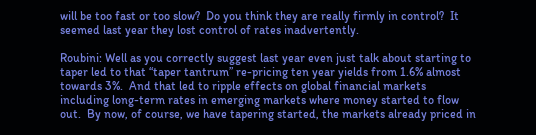will be too fast or too slow?  Do you think they are really firmly in control?  It seemed last year they lost control of rates inadvertently.

Roubini: Well as you correctly suggest last year even just talk about starting to taper led to that “taper tantrum” re-pricing ten year yields from 1.6% almost towards 3%.  And that led to ripple effects on global financial markets including long-term rates in emerging markets where money started to flow out.  By now, of course, we have tapering started, the markets already priced in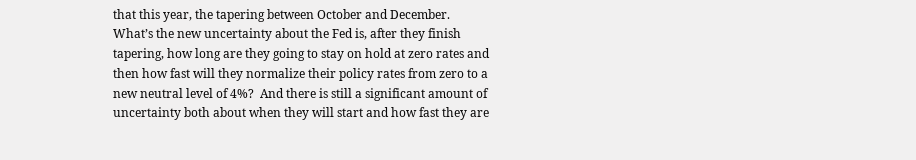that this year, the tapering between October and December.  What’s the new uncertainty about the Fed is, after they finish tapering, how long are they going to stay on hold at zero rates and then how fast will they normalize their policy rates from zero to a new neutral level of 4%?  And there is still a significant amount of uncertainty both about when they will start and how fast they are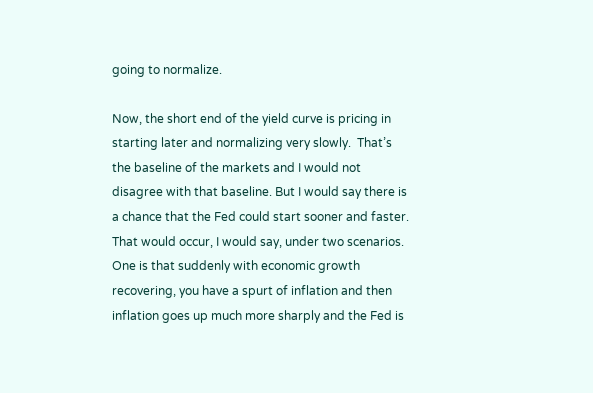going to normalize.

Now, the short end of the yield curve is pricing in starting later and normalizing very slowly.  That’s the baseline of the markets and I would not disagree with that baseline. But I would say there is a chance that the Fed could start sooner and faster.  That would occur, I would say, under two scenarios.  One is that suddenly with economic growth recovering, you have a spurt of inflation and then inflation goes up much more sharply and the Fed is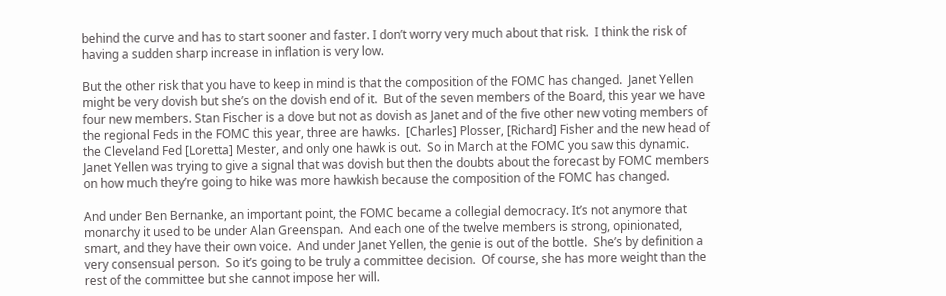behind the curve and has to start sooner and faster. I don’t worry very much about that risk.  I think the risk of having a sudden sharp increase in inflation is very low.

But the other risk that you have to keep in mind is that the composition of the FOMC has changed.  Janet Yellen might be very dovish but she’s on the dovish end of it.  But of the seven members of the Board, this year we have four new members. Stan Fischer is a dove but not as dovish as Janet and of the five other new voting members of the regional Feds in the FOMC this year, three are hawks.  [Charles] Plosser, [Richard] Fisher and the new head of the Cleveland Fed [Loretta] Mester, and only one hawk is out.  So in March at the FOMC you saw this dynamic. Janet Yellen was trying to give a signal that was dovish but then the doubts about the forecast by FOMC members on how much they’re going to hike was more hawkish because the composition of the FOMC has changed.

And under Ben Bernanke, an important point, the FOMC became a collegial democracy. It’s not anymore that monarchy it used to be under Alan Greenspan.  And each one of the twelve members is strong, opinionated, smart, and they have their own voice.  And under Janet Yellen, the genie is out of the bottle.  She’s by definition a very consensual person.  So it’s going to be truly a committee decision.  Of course, she has more weight than the rest of the committee but she cannot impose her will.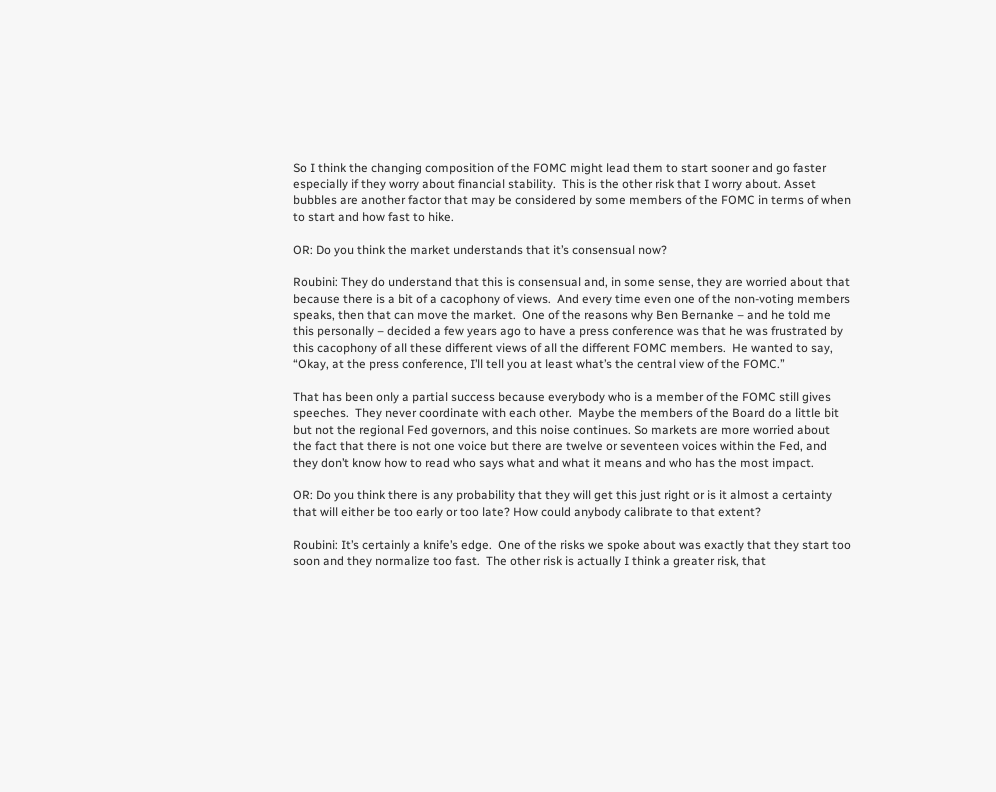So I think the changing composition of the FOMC might lead them to start sooner and go faster especially if they worry about financial stability.  This is the other risk that I worry about. Asset bubbles are another factor that may be considered by some members of the FOMC in terms of when to start and how fast to hike.

OR: Do you think the market understands that it’s consensual now?

Roubini: They do understand that this is consensual and, in some sense, they are worried about that because there is a bit of a cacophony of views.  And every time even one of the non-voting members speaks, then that can move the market.  One of the reasons why Ben Bernanke – and he told me this personally – decided a few years ago to have a press conference was that he was frustrated by this cacophony of all these different views of all the different FOMC members.  He wanted to say, “Okay, at the press conference, I’ll tell you at least what’s the central view of the FOMC.”

That has been only a partial success because everybody who is a member of the FOMC still gives speeches.  They never coordinate with each other.  Maybe the members of the Board do a little bit but not the regional Fed governors, and this noise continues. So markets are more worried about the fact that there is not one voice but there are twelve or seventeen voices within the Fed, and they don’t know how to read who says what and what it means and who has the most impact.

OR: Do you think there is any probability that they will get this just right or is it almost a certainty that will either be too early or too late? How could anybody calibrate to that extent?

Roubini: It’s certainly a knife’s edge.  One of the risks we spoke about was exactly that they start too soon and they normalize too fast.  The other risk is actually I think a greater risk, that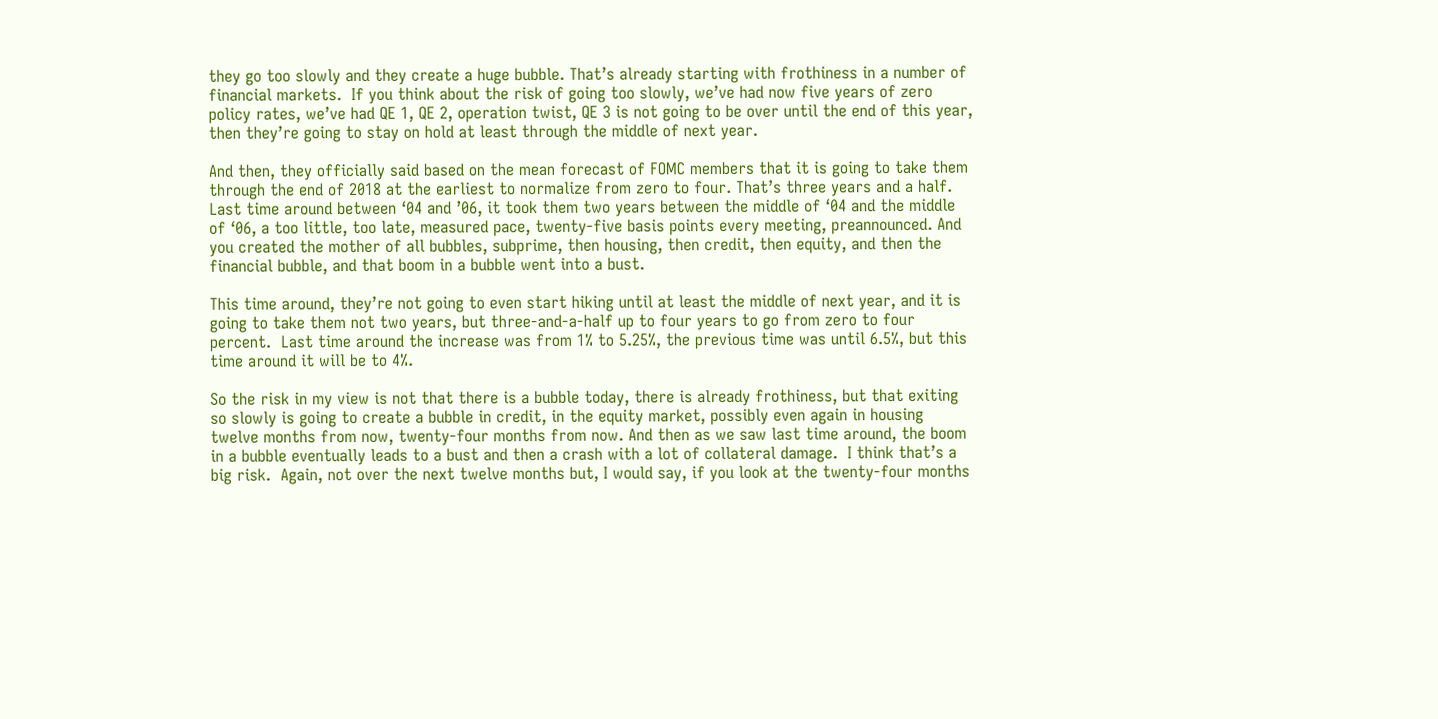they go too slowly and they create a huge bubble. That’s already starting with frothiness in a number of financial markets.  If you think about the risk of going too slowly, we’ve had now five years of zero policy rates, we’ve had QE 1, QE 2, operation twist, QE 3 is not going to be over until the end of this year, then they’re going to stay on hold at least through the middle of next year.

And then, they officially said based on the mean forecast of FOMC members that it is going to take them through the end of 2018 at the earliest to normalize from zero to four. That’s three years and a half.  Last time around between ‘04 and ’06, it took them two years between the middle of ‘04 and the middle of ‘06, a too little, too late, measured pace, twenty-five basis points every meeting, preannounced. And you created the mother of all bubbles, subprime, then housing, then credit, then equity, and then the financial bubble, and that boom in a bubble went into a bust.

This time around, they’re not going to even start hiking until at least the middle of next year, and it is going to take them not two years, but three-and-a-half up to four years to go from zero to four percent.  Last time around the increase was from 1% to 5.25%, the previous time was until 6.5%, but this time around it will be to 4%.

So the risk in my view is not that there is a bubble today, there is already frothiness, but that exiting so slowly is going to create a bubble in credit, in the equity market, possibly even again in housing twelve months from now, twenty-four months from now. And then as we saw last time around, the boom in a bubble eventually leads to a bust and then a crash with a lot of collateral damage.  I think that’s a big risk.  Again, not over the next twelve months but, I would say, if you look at the twenty-four months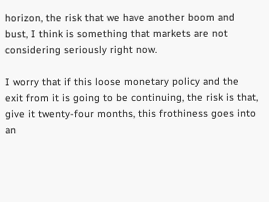horizon, the risk that we have another boom and bust, I think is something that markets are not considering seriously right now.

I worry that if this loose monetary policy and the exit from it is going to be continuing, the risk is that, give it twenty-four months, this frothiness goes into an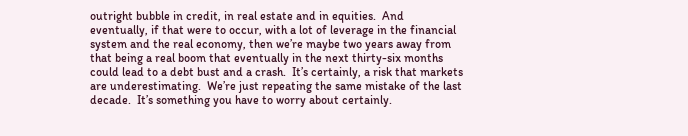outright bubble in credit, in real estate and in equities.  And eventually, if that were to occur, with a lot of leverage in the financial system and the real economy, then we’re maybe two years away from that being a real boom that eventually in the next thirty-six months could lead to a debt bust and a crash.  It’s certainly, a risk that markets are underestimating.  We’re just repeating the same mistake of the last decade.  It’s something you have to worry about certainly.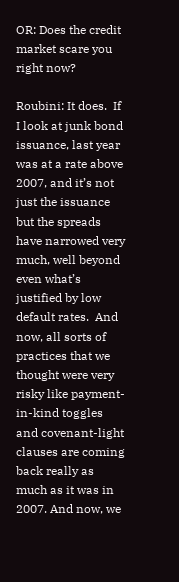OR: Does the credit market scare you right now?

Roubini: It does.  If I look at junk bond issuance, last year was at a rate above 2007, and it’s not just the issuance but the spreads have narrowed very much, well beyond even what’s justified by low default rates.  And now, all sorts of practices that we thought were very risky like payment-in-kind toggles and covenant-light clauses are coming back really as much as it was in 2007. And now, we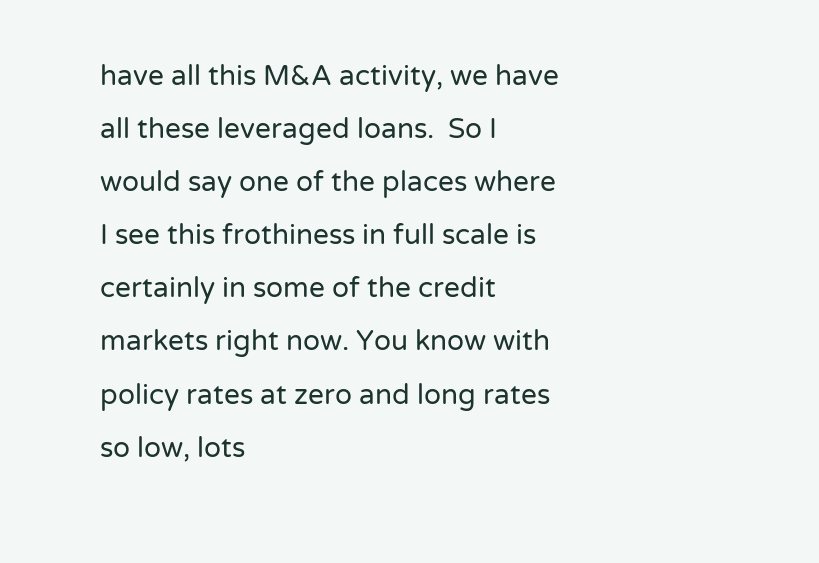have all this M&A activity, we have all these leveraged loans.  So I would say one of the places where I see this frothiness in full scale is certainly in some of the credit markets right now. You know with policy rates at zero and long rates so low, lots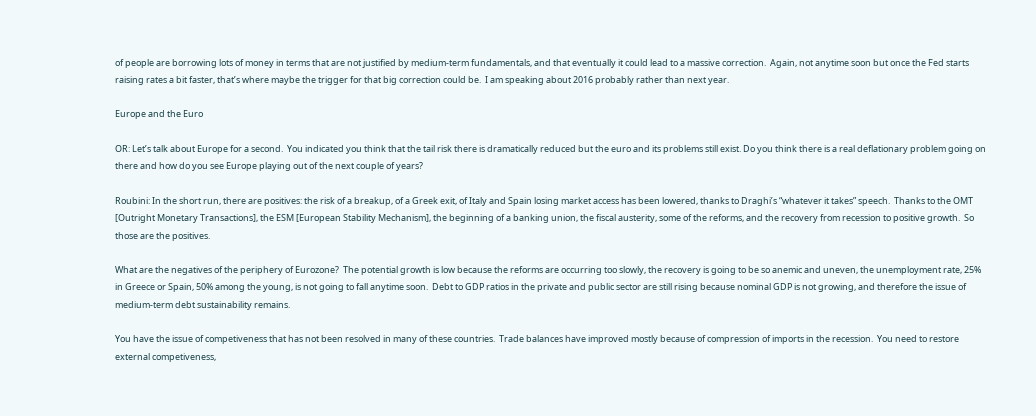of people are borrowing lots of money in terms that are not justified by medium-term fundamentals, and that eventually it could lead to a massive correction.  Again, not anytime soon but once the Fed starts raising rates a bit faster, that’s where maybe the trigger for that big correction could be.  I am speaking about 2016 probably rather than next year.

Europe and the Euro

OR: Let’s talk about Europe for a second.  You indicated you think that the tail risk there is dramatically reduced but the euro and its problems still exist. Do you think there is a real deflationary problem going on there and how do you see Europe playing out of the next couple of years?

Roubini: In the short run, there are positives: the risk of a breakup, of a Greek exit, of Italy and Spain losing market access has been lowered, thanks to Draghi’s “whatever it takes” speech.  Thanks to the OMT [Outright Monetary Transactions], the ESM [European Stability Mechanism], the beginning of a banking union, the fiscal austerity, some of the reforms, and the recovery from recession to positive growth.  So those are the positives.

What are the negatives of the periphery of Eurozone?  The potential growth is low because the reforms are occurring too slowly, the recovery is going to be so anemic and uneven, the unemployment rate, 25% in Greece or Spain, 50% among the young, is not going to fall anytime soon.  Debt to GDP ratios in the private and public sector are still rising because nominal GDP is not growing, and therefore the issue of medium-term debt sustainability remains.

You have the issue of competiveness that has not been resolved in many of these countries.  Trade balances have improved mostly because of compression of imports in the recession.  You need to restore external competiveness,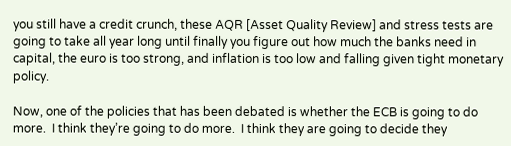you still have a credit crunch, these AQR [Asset Quality Review] and stress tests are going to take all year long until finally you figure out how much the banks need in capital, the euro is too strong, and inflation is too low and falling given tight monetary policy.

Now, one of the policies that has been debated is whether the ECB is going to do more.  I think they’re going to do more.  I think they are going to decide they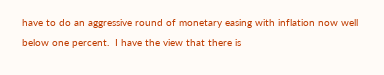have to do an aggressive round of monetary easing with inflation now well below one percent.  I have the view that there is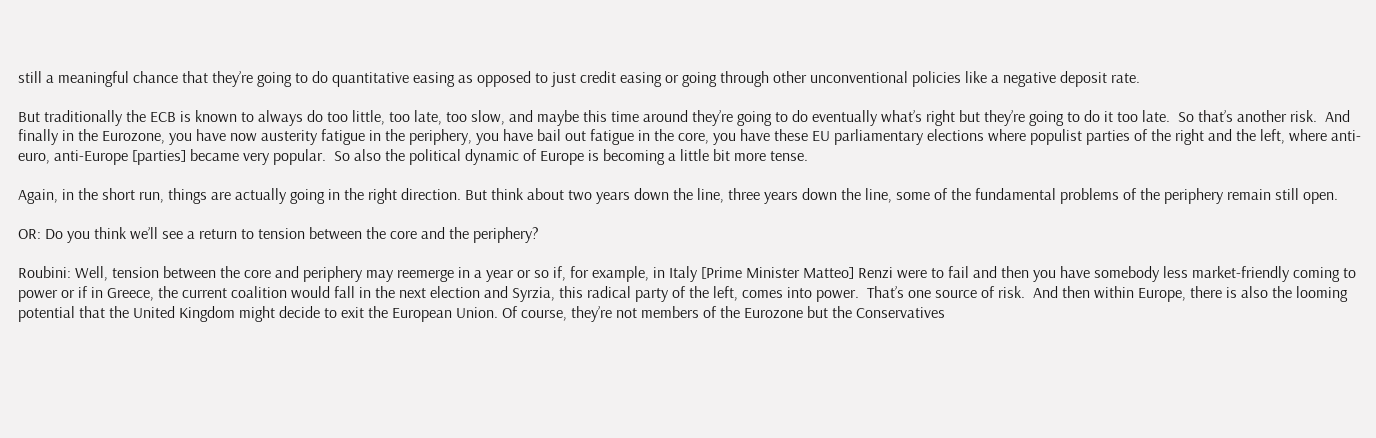still a meaningful chance that they’re going to do quantitative easing as opposed to just credit easing or going through other unconventional policies like a negative deposit rate.

But traditionally the ECB is known to always do too little, too late, too slow, and maybe this time around they’re going to do eventually what’s right but they’re going to do it too late.  So that’s another risk.  And finally in the Eurozone, you have now austerity fatigue in the periphery, you have bail out fatigue in the core, you have these EU parliamentary elections where populist parties of the right and the left, where anti-euro, anti-Europe [parties] became very popular.  So also the political dynamic of Europe is becoming a little bit more tense.

Again, in the short run, things are actually going in the right direction. But think about two years down the line, three years down the line, some of the fundamental problems of the periphery remain still open.

OR: Do you think we’ll see a return to tension between the core and the periphery?

Roubini: Well, tension between the core and periphery may reemerge in a year or so if, for example, in Italy [Prime Minister Matteo] Renzi were to fail and then you have somebody less market-friendly coming to power or if in Greece, the current coalition would fall in the next election and Syrzia, this radical party of the left, comes into power.  That’s one source of risk.  And then within Europe, there is also the looming potential that the United Kingdom might decide to exit the European Union. Of course, they’re not members of the Eurozone but the Conservatives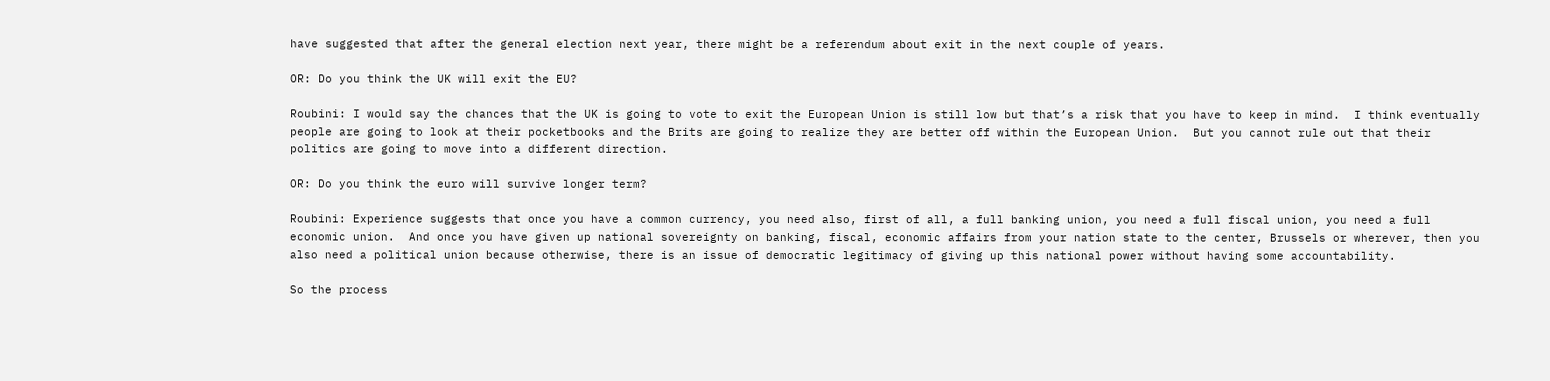have suggested that after the general election next year, there might be a referendum about exit in the next couple of years.

OR: Do you think the UK will exit the EU?

Roubini: I would say the chances that the UK is going to vote to exit the European Union is still low but that’s a risk that you have to keep in mind.  I think eventually people are going to look at their pocketbooks and the Brits are going to realize they are better off within the European Union.  But you cannot rule out that their politics are going to move into a different direction.

OR: Do you think the euro will survive longer term?

Roubini: Experience suggests that once you have a common currency, you need also, first of all, a full banking union, you need a full fiscal union, you need a full economic union.  And once you have given up national sovereignty on banking, fiscal, economic affairs from your nation state to the center, Brussels or wherever, then you also need a political union because otherwise, there is an issue of democratic legitimacy of giving up this national power without having some accountability.

So the process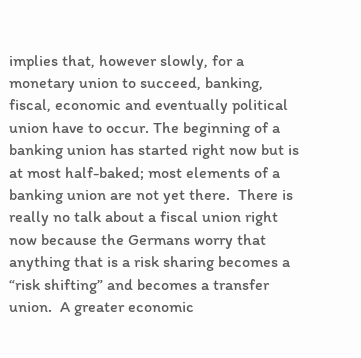implies that, however slowly, for a monetary union to succeed, banking, fiscal, economic and eventually political union have to occur. The beginning of a banking union has started right now but is at most half-baked; most elements of a banking union are not yet there.  There is really no talk about a fiscal union right now because the Germans worry that anything that is a risk sharing becomes a “risk shifting” and becomes a transfer union.  A greater economic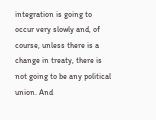integration is going to occur very slowly and, of course, unless there is a change in treaty, there is not going to be any political union. And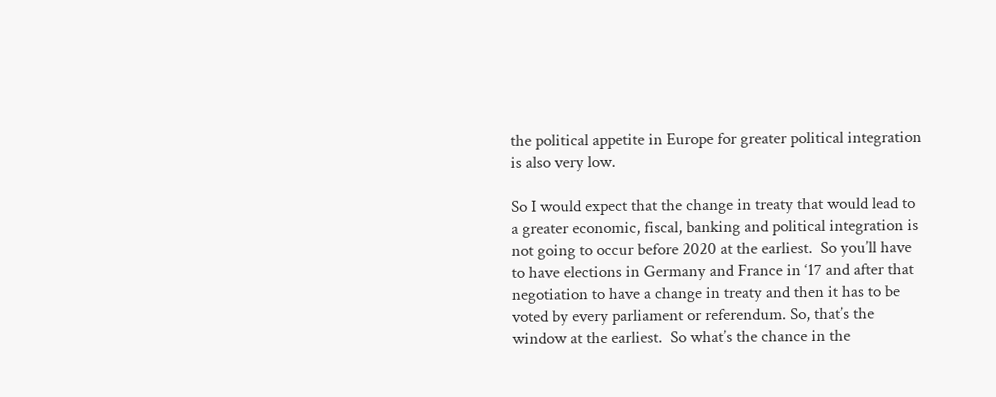the political appetite in Europe for greater political integration is also very low.

So I would expect that the change in treaty that would lead to a greater economic, fiscal, banking and political integration is not going to occur before 2020 at the earliest.  So you’ll have to have elections in Germany and France in ‘17 and after that negotiation to have a change in treaty and then it has to be voted by every parliament or referendum. So, that’s the window at the earliest.  So what’s the chance in the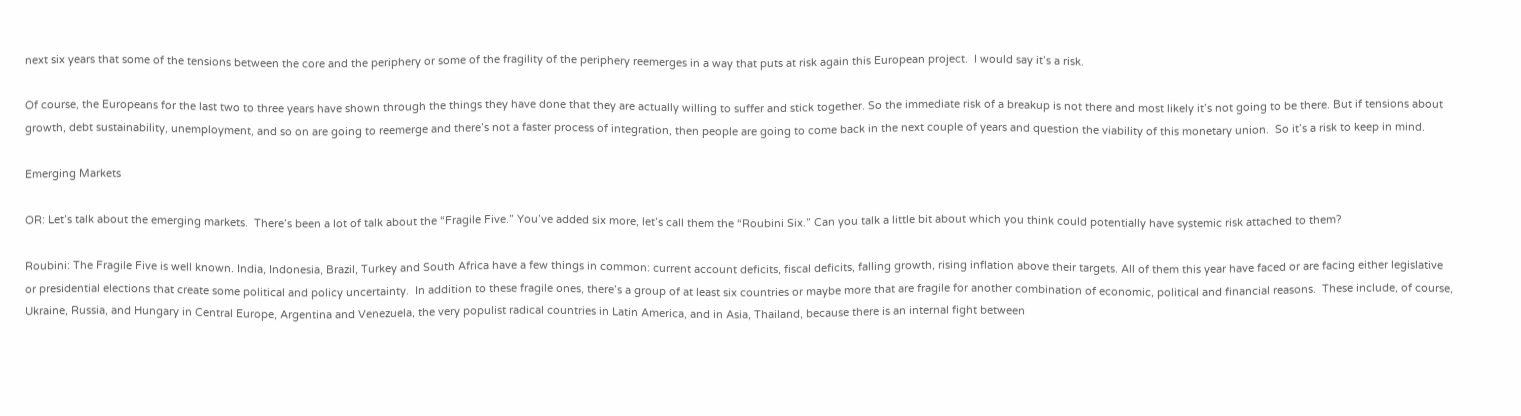next six years that some of the tensions between the core and the periphery or some of the fragility of the periphery reemerges in a way that puts at risk again this European project.  I would say it’s a risk.

Of course, the Europeans for the last two to three years have shown through the things they have done that they are actually willing to suffer and stick together. So the immediate risk of a breakup is not there and most likely it’s not going to be there. But if tensions about growth, debt sustainability, unemployment, and so on are going to reemerge and there’s not a faster process of integration, then people are going to come back in the next couple of years and question the viability of this monetary union.  So it’s a risk to keep in mind.

Emerging Markets

OR: Let’s talk about the emerging markets.  There’s been a lot of talk about the “Fragile Five.” You’ve added six more, let’s call them the “Roubini Six.” Can you talk a little bit about which you think could potentially have systemic risk attached to them?

Roubini: The Fragile Five is well known. India, Indonesia, Brazil, Turkey and South Africa have a few things in common: current account deficits, fiscal deficits, falling growth, rising inflation above their targets. All of them this year have faced or are facing either legislative or presidential elections that create some political and policy uncertainty.  In addition to these fragile ones, there’s a group of at least six countries or maybe more that are fragile for another combination of economic, political and financial reasons.  These include, of course, Ukraine, Russia, and Hungary in Central Europe, Argentina and Venezuela, the very populist radical countries in Latin America, and in Asia, Thailand, because there is an internal fight between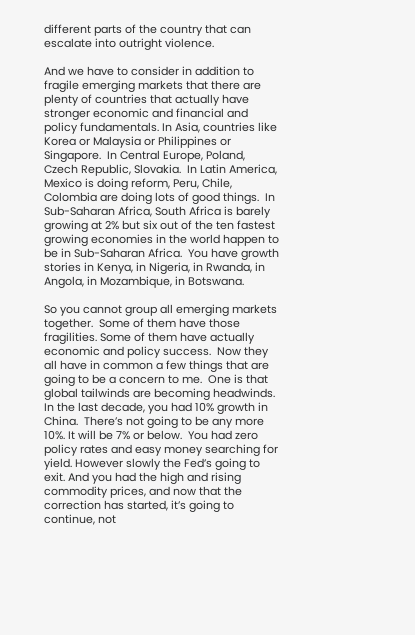different parts of the country that can escalate into outright violence.

And we have to consider in addition to fragile emerging markets that there are plenty of countries that actually have stronger economic and financial and policy fundamentals. In Asia, countries like Korea or Malaysia or Philippines or Singapore.  In Central Europe, Poland, Czech Republic, Slovakia.  In Latin America, Mexico is doing reform, Peru, Chile, Colombia are doing lots of good things.  In Sub-Saharan Africa, South Africa is barely growing at 2% but six out of the ten fastest growing economies in the world happen to be in Sub-Saharan Africa.  You have growth stories in Kenya, in Nigeria, in Rwanda, in Angola, in Mozambique, in Botswana.

So you cannot group all emerging markets together.  Some of them have those fragilities. Some of them have actually economic and policy success.  Now they all have in common a few things that are going to be a concern to me.  One is that global tailwinds are becoming headwinds.  In the last decade, you had 10% growth in China.  There’s not going to be any more 10%. It will be 7% or below.  You had zero policy rates and easy money searching for yield. However slowly the Fed’s going to exit. And you had the high and rising commodity prices, and now that the correction has started, it’s going to continue, not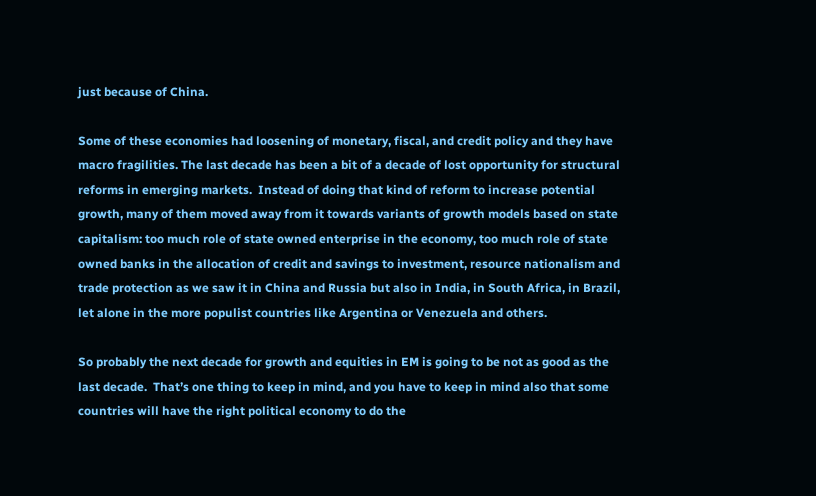just because of China.

Some of these economies had loosening of monetary, fiscal, and credit policy and they have macro fragilities. The last decade has been a bit of a decade of lost opportunity for structural reforms in emerging markets.  Instead of doing that kind of reform to increase potential growth, many of them moved away from it towards variants of growth models based on state capitalism: too much role of state owned enterprise in the economy, too much role of state owned banks in the allocation of credit and savings to investment, resource nationalism and trade protection as we saw it in China and Russia but also in India, in South Africa, in Brazil, let alone in the more populist countries like Argentina or Venezuela and others.

So probably the next decade for growth and equities in EM is going to be not as good as the last decade.  That’s one thing to keep in mind, and you have to keep in mind also that some countries will have the right political economy to do the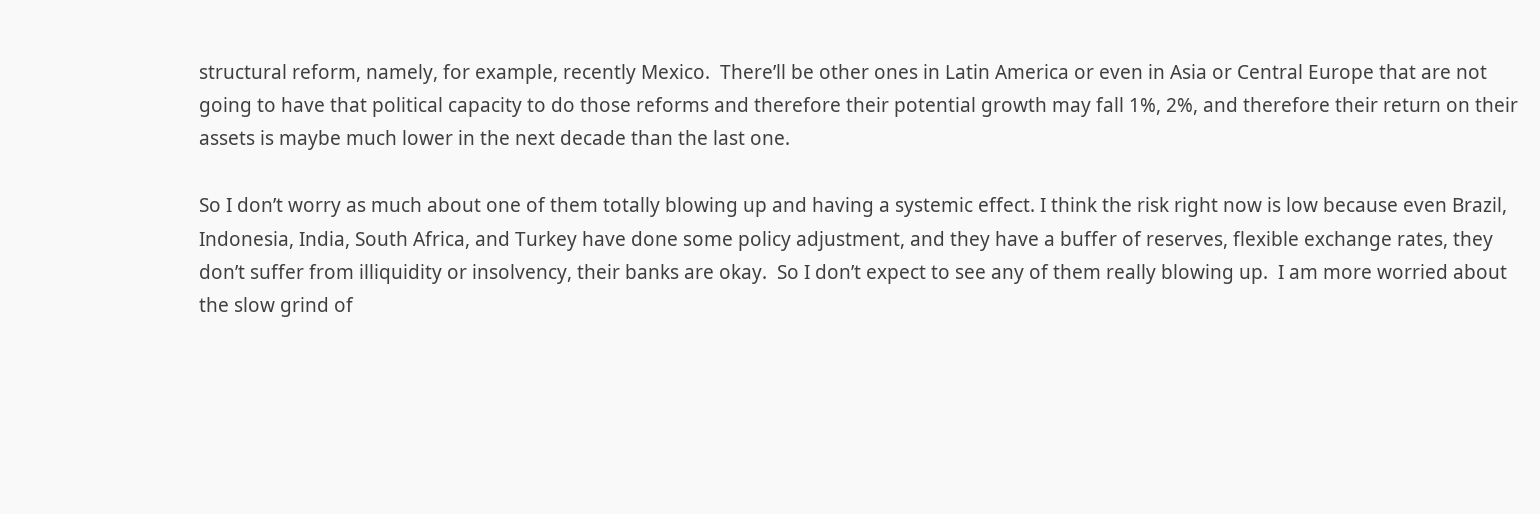structural reform, namely, for example, recently Mexico.  There’ll be other ones in Latin America or even in Asia or Central Europe that are not going to have that political capacity to do those reforms and therefore their potential growth may fall 1%, 2%, and therefore their return on their assets is maybe much lower in the next decade than the last one.

So I don’t worry as much about one of them totally blowing up and having a systemic effect. I think the risk right now is low because even Brazil, Indonesia, India, South Africa, and Turkey have done some policy adjustment, and they have a buffer of reserves, flexible exchange rates, they don’t suffer from illiquidity or insolvency, their banks are okay.  So I don’t expect to see any of them really blowing up.  I am more worried about the slow grind of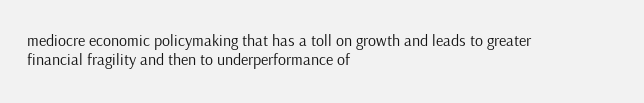mediocre economic policymaking that has a toll on growth and leads to greater financial fragility and then to underperformance of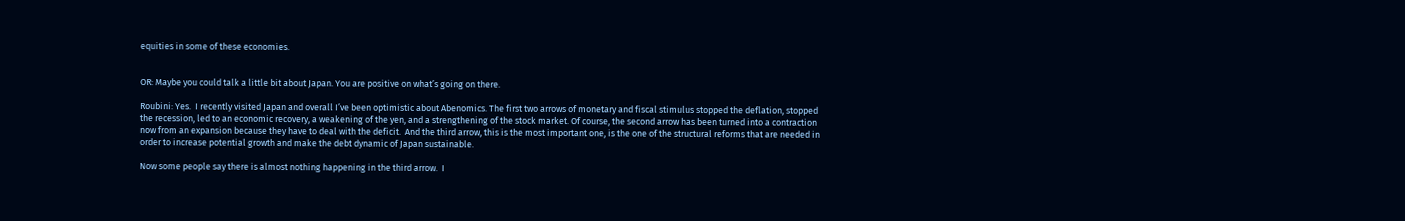equities in some of these economies.


OR: Maybe you could talk a little bit about Japan. You are positive on what’s going on there.

Roubini: Yes.  I recently visited Japan and overall I’ve been optimistic about Abenomics. The first two arrows of monetary and fiscal stimulus stopped the deflation, stopped the recession, led to an economic recovery, a weakening of the yen, and a strengthening of the stock market. Of course, the second arrow has been turned into a contraction now from an expansion because they have to deal with the deficit.  And the third arrow, this is the most important one, is the one of the structural reforms that are needed in order to increase potential growth and make the debt dynamic of Japan sustainable.

Now some people say there is almost nothing happening in the third arrow.  I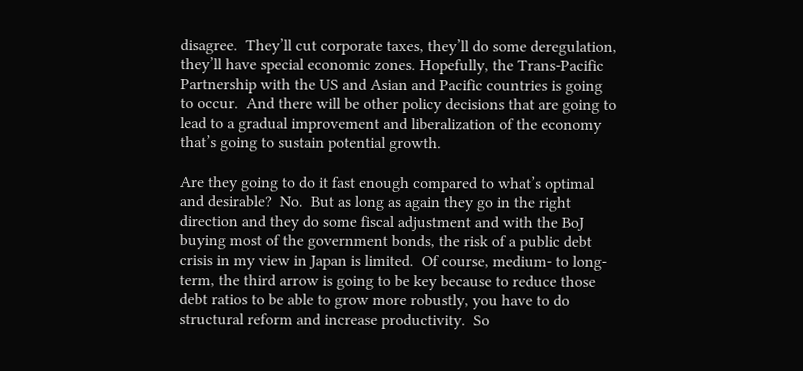disagree.  They’ll cut corporate taxes, they’ll do some deregulation, they’ll have special economic zones. Hopefully, the Trans-Pacific Partnership with the US and Asian and Pacific countries is going to occur.  And there will be other policy decisions that are going to lead to a gradual improvement and liberalization of the economy that’s going to sustain potential growth.

Are they going to do it fast enough compared to what’s optimal and desirable?  No.  But as long as again they go in the right direction and they do some fiscal adjustment and with the BoJ buying most of the government bonds, the risk of a public debt crisis in my view in Japan is limited.  Of course, medium- to long-term, the third arrow is going to be key because to reduce those debt ratios to be able to grow more robustly, you have to do structural reform and increase productivity.  So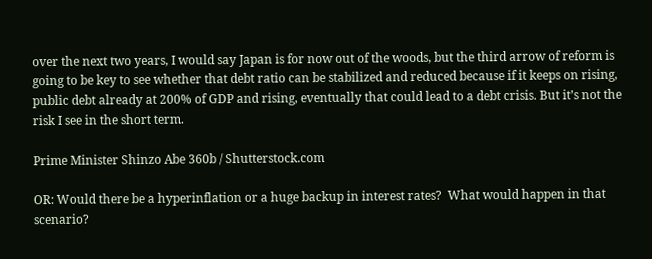over the next two years, I would say Japan is for now out of the woods, but the third arrow of reform is going to be key to see whether that debt ratio can be stabilized and reduced because if it keeps on rising, public debt already at 200% of GDP and rising, eventually that could lead to a debt crisis. But it’s not the risk I see in the short term.

Prime Minister Shinzo Abe 360b / Shutterstock.com

OR: Would there be a hyperinflation or a huge backup in interest rates?  What would happen in that scenario?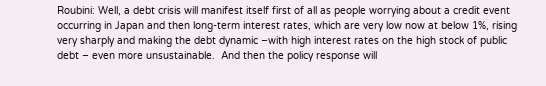Roubini: Well, a debt crisis will manifest itself first of all as people worrying about a credit event occurring in Japan and then long-term interest rates, which are very low now at below 1%, rising very sharply and making the debt dynamic –with high interest rates on the high stock of public debt – even more unsustainable.  And then the policy response will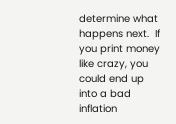determine what happens next.  If you print money like crazy, you could end up into a bad inflation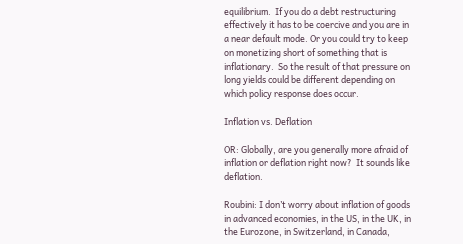equilibrium.  If you do a debt restructuring effectively it has to be coercive and you are in a near default mode. Or you could try to keep on monetizing short of something that is inflationary.  So the result of that pressure on long yields could be different depending on which policy response does occur.

Inflation vs. Deflation

OR: Globally, are you generally more afraid of inflation or deflation right now?  It sounds like deflation.

Roubini: I don’t worry about inflation of goods in advanced economies, in the US, in the UK, in the Eurozone, in Switzerland, in Canada,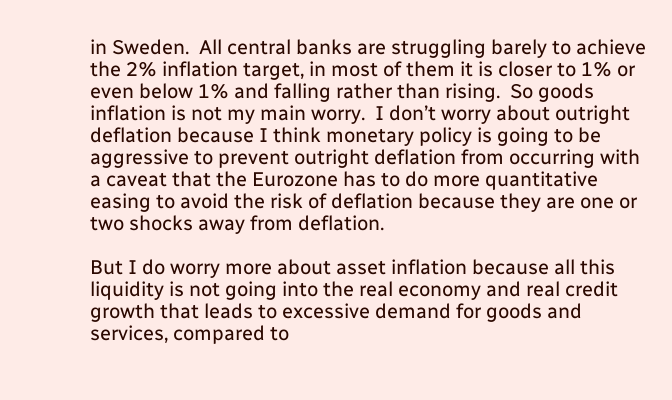in Sweden.  All central banks are struggling barely to achieve the 2% inflation target, in most of them it is closer to 1% or even below 1% and falling rather than rising.  So goods inflation is not my main worry.  I don’t worry about outright deflation because I think monetary policy is going to be aggressive to prevent outright deflation from occurring with a caveat that the Eurozone has to do more quantitative easing to avoid the risk of deflation because they are one or two shocks away from deflation.

But I do worry more about asset inflation because all this liquidity is not going into the real economy and real credit growth that leads to excessive demand for goods and services, compared to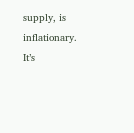supply, is inflationary.  It’s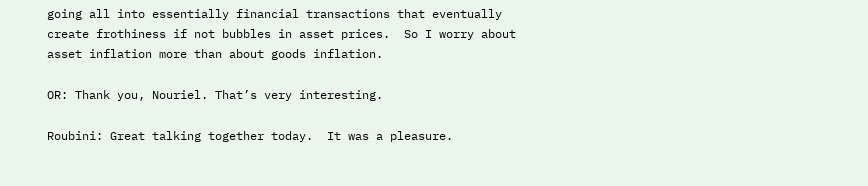going all into essentially financial transactions that eventually create frothiness if not bubbles in asset prices.  So I worry about asset inflation more than about goods inflation.

OR: Thank you, Nouriel. That’s very interesting.

Roubini: Great talking together today.  It was a pleasure.